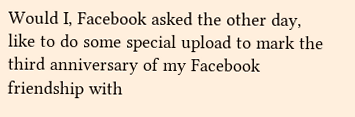Would I, Facebook asked the other day, like to do some special upload to mark the third anniversary of my Facebook friendship with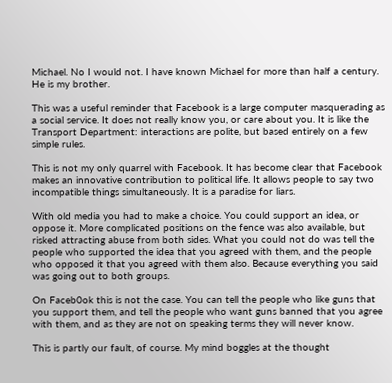Michael. No I would not. I have known Michael for more than half a century. He is my brother.

This was a useful reminder that Facebook is a large computer masquerading as a social service. It does not really know you, or care about you. It is like the Transport Department: interactions are polite, but based entirely on a few simple rules.

This is not my only quarrel with Facebook. It has become clear that Facebook makes an innovative contribution to political life. It allows people to say two incompatible things simultaneously. It is a paradise for liars.

With old media you had to make a choice. You could support an idea, or oppose it. More complicated positions on the fence was also available, but risked attracting abuse from both sides. What you could not do was tell the people who supported the idea that you agreed with them, and the people who opposed it that you agreed with them also. Because everything you said was going out to both groups.

On Faceb0ok this is not the case. You can tell the people who like guns that you support them, and tell the people who want guns banned that you agree with them, and as they are not on speaking terms they will never know.

This is partly our fault, of course. My mind boggles at the thought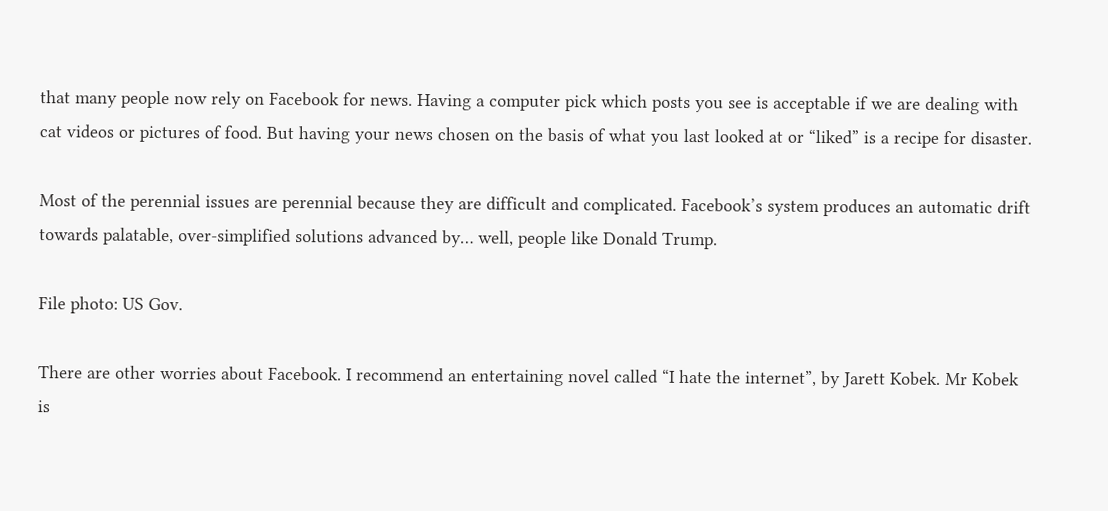that many people now rely on Facebook for news. Having a computer pick which posts you see is acceptable if we are dealing with cat videos or pictures of food. But having your news chosen on the basis of what you last looked at or “liked” is a recipe for disaster.

Most of the perennial issues are perennial because they are difficult and complicated. Facebook’s system produces an automatic drift towards palatable, over-simplified solutions advanced by… well, people like Donald Trump.

File photo: US Gov.

There are other worries about Facebook. I recommend an entertaining novel called “I hate the internet”, by Jarett Kobek. Mr Kobek is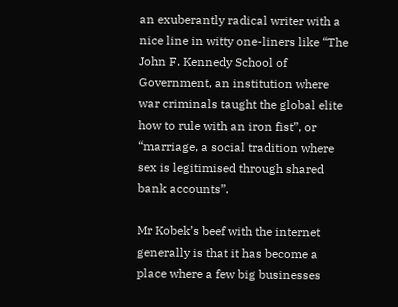an exuberantly radical writer with a nice line in witty one-liners like “The John F. Kennedy School of Government, an institution where war criminals taught the global elite how to rule with an iron fist”, or “marriage, a social tradition where sex is legitimised through shared bank accounts”.

Mr Kobek’s beef with the internet generally is that it has become a place where a few big businesses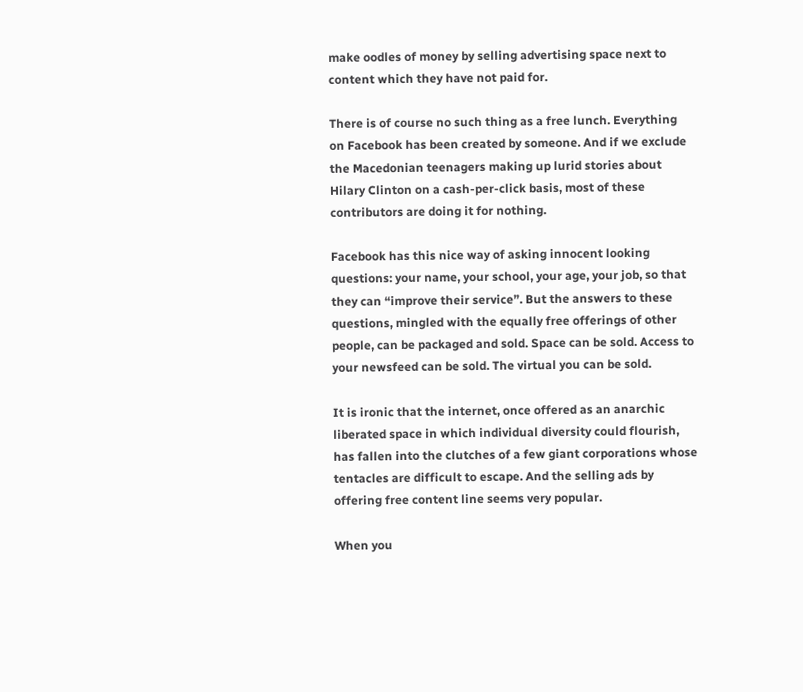make oodles of money by selling advertising space next to content which they have not paid for.

There is of course no such thing as a free lunch. Everything on Facebook has been created by someone. And if we exclude the Macedonian teenagers making up lurid stories about Hilary Clinton on a cash-per-click basis, most of these contributors are doing it for nothing.

Facebook has this nice way of asking innocent looking questions: your name, your school, your age, your job, so that they can “improve their service”. But the answers to these questions, mingled with the equally free offerings of other people, can be packaged and sold. Space can be sold. Access to your newsfeed can be sold. The virtual you can be sold.

It is ironic that the internet, once offered as an anarchic liberated space in which individual diversity could flourish, has fallen into the clutches of a few giant corporations whose tentacles are difficult to escape. And the selling ads by offering free content line seems very popular.

When you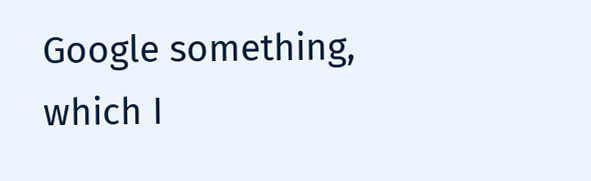Google something, which I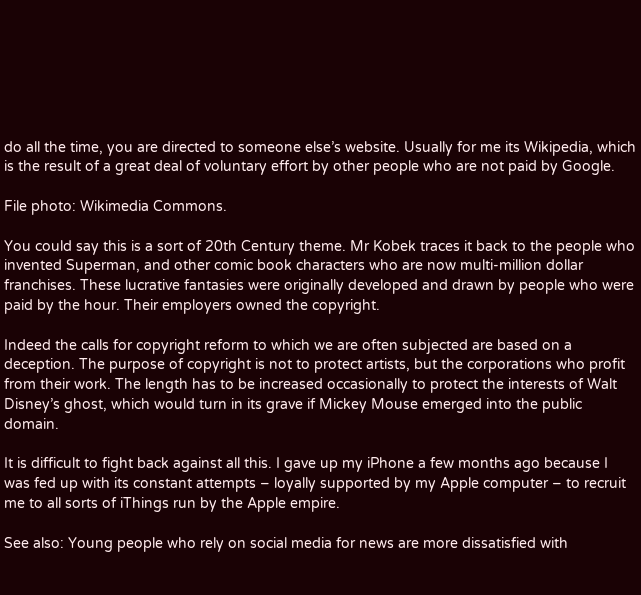do all the time, you are directed to someone else’s website. Usually for me its Wikipedia, which is the result of a great deal of voluntary effort by other people who are not paid by Google.

File photo: Wikimedia Commons.

You could say this is a sort of 20th Century theme. Mr Kobek traces it back to the people who invented Superman, and other comic book characters who are now multi-million dollar franchises. These lucrative fantasies were originally developed and drawn by people who were paid by the hour. Their employers owned the copyright.

Indeed the calls for copyright reform to which we are often subjected are based on a deception. The purpose of copyright is not to protect artists, but the corporations who profit from their work. The length has to be increased occasionally to protect the interests of Walt Disney’s ghost, which would turn in its grave if Mickey Mouse emerged into the public domain.

It is difficult to fight back against all this. I gave up my iPhone a few months ago because I was fed up with its constant attempts – loyally supported by my Apple computer – to recruit me to all sorts of iThings run by the Apple empire.

See also: Young people who rely on social media for news are more dissatisfied with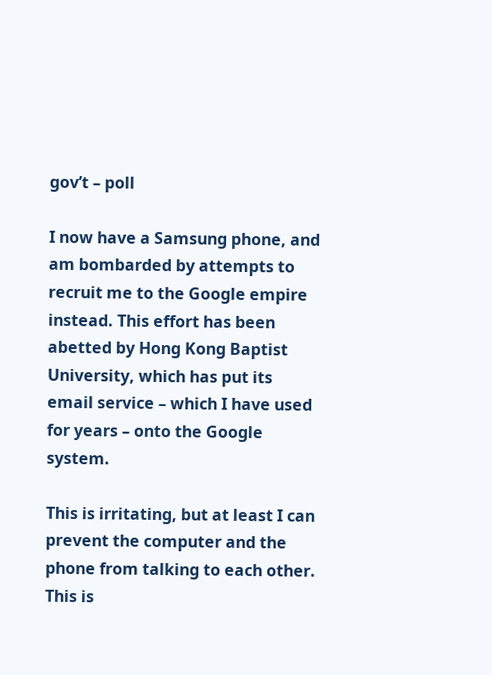gov’t – poll

I now have a Samsung phone, and am bombarded by attempts to recruit me to the Google empire instead. This effort has been abetted by Hong Kong Baptist University, which has put its email service – which I have used for years – onto the Google system.

This is irritating, but at least I can prevent the computer and the phone from talking to each other. This is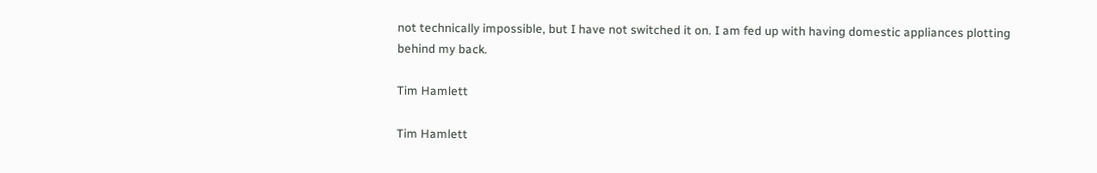not technically impossible, but I have not switched it on. I am fed up with having domestic appliances plotting behind my back.

Tim Hamlett

Tim Hamlett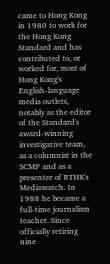came to Hong Kong in 1980 to work for the Hong Kong Standard and has contributed to, or worked for, most of Hong Kong's English-language media outlets, notably as the editor of the Standard's award-winning investigative team, as a columnist in the SCMP and as a presenter of RTHK's Mediawatch. In 1988 he became a full-time journalism teacher. Since officially retiring nine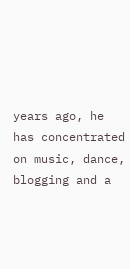years ago, he has concentrated on music, dance, blogging and a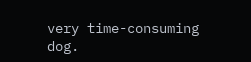very time-consuming dog.